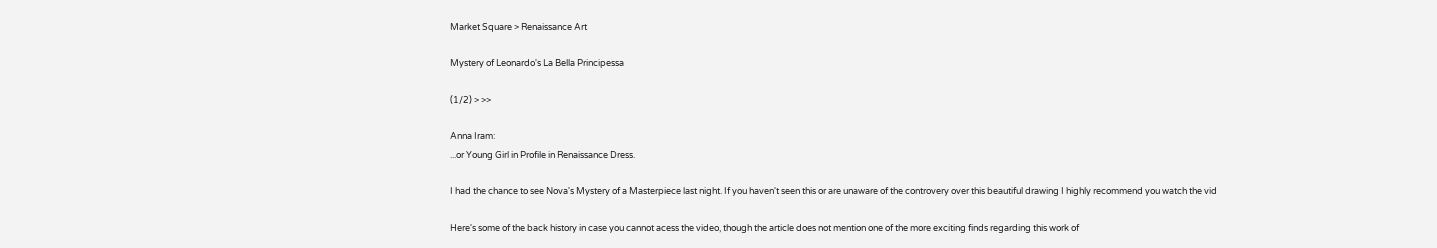Market Square > Renaissance Art

Mystery of Leonardo's La Bella Principessa

(1/2) > >>

Anna Iram:
...or Young Girl in Profile in Renaissance Dress.

I had the chance to see Nova's Mystery of a Masterpiece last night. If you haven't seen this or are unaware of the controvery over this beautiful drawing I highly recommend you watch the vid

Here's some of the back history in case you cannot acess the video, though the article does not mention one of the more exciting finds regarding this work of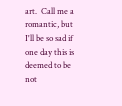art.  Call me a romantic, but I'll be so sad if one day this is deemed to be not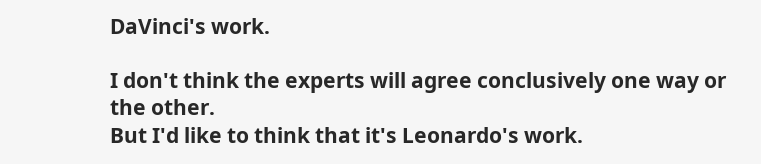DaVinci's work.

I don't think the experts will agree conclusively one way or the other.
But I'd like to think that it's Leonardo's work.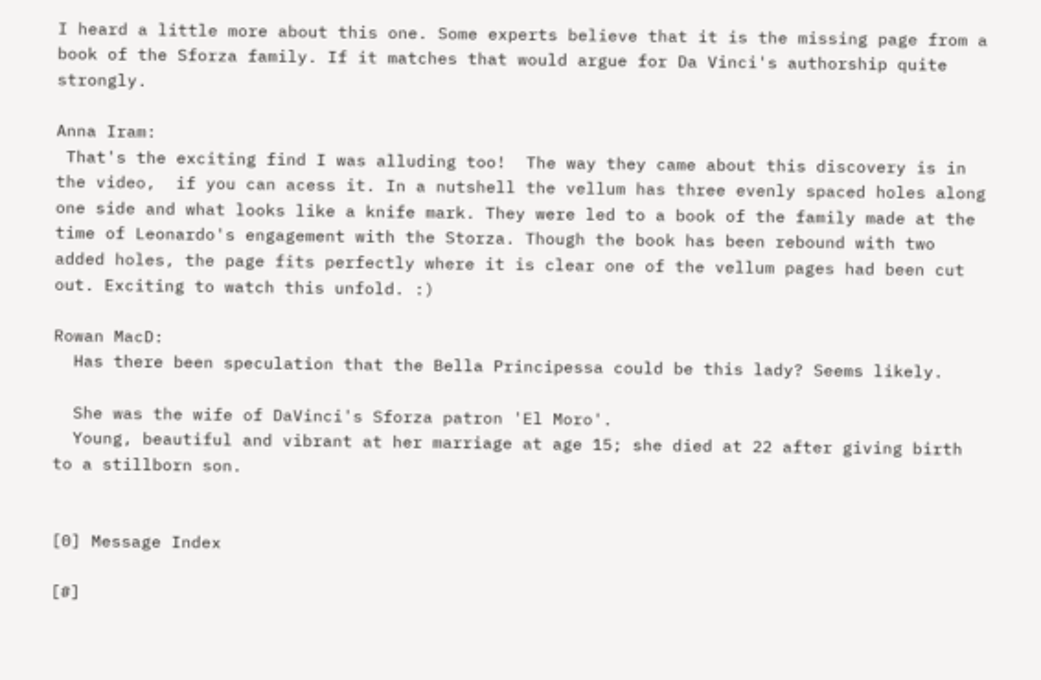I heard a little more about this one. Some experts believe that it is the missing page from a book of the Sforza family. If it matches that would argue for Da Vinci's authorship quite strongly.

Anna Iram:
 That's the exciting find I was alluding too!  The way they came about this discovery is in the video,  if you can acess it. In a nutshell the vellum has three evenly spaced holes along one side and what looks like a knife mark. They were led to a book of the family made at the time of Leonardo's engagement with the Storza. Though the book has been rebound with two added holes, the page fits perfectly where it is clear one of the vellum pages had been cut out. Exciting to watch this unfold. :)

Rowan MacD:
  Has there been speculation that the Bella Principessa could be this lady? Seems likely.

  She was the wife of DaVinci's Sforza patron 'El Moro'.
  Young, beautiful and vibrant at her marriage at age 15; she died at 22 after giving birth to a stillborn son.


[0] Message Index

[#]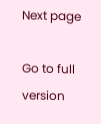Next page

Go to full version